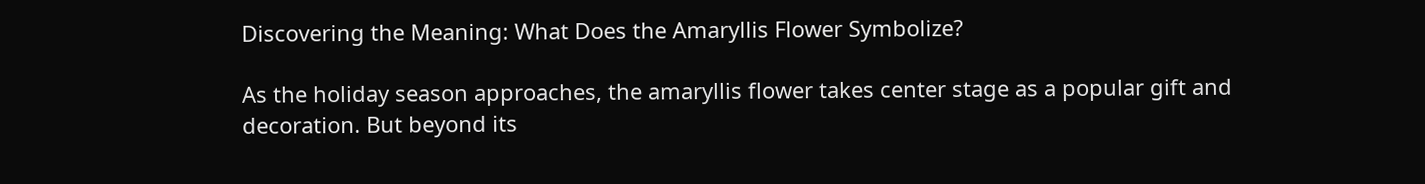Discovering the Meaning: What Does the Amaryllis Flower Symbolize?

As the holiday season approaches, the amaryllis flower takes center stage as a popular gift and decoration. But beyond its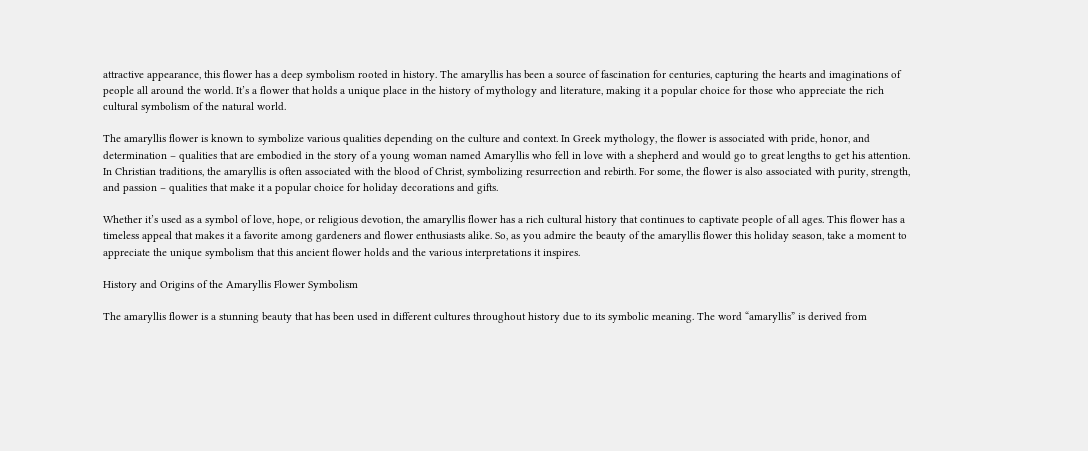attractive appearance, this flower has a deep symbolism rooted in history. The amaryllis has been a source of fascination for centuries, capturing the hearts and imaginations of people all around the world. It’s a flower that holds a unique place in the history of mythology and literature, making it a popular choice for those who appreciate the rich cultural symbolism of the natural world.

The amaryllis flower is known to symbolize various qualities depending on the culture and context. In Greek mythology, the flower is associated with pride, honor, and determination – qualities that are embodied in the story of a young woman named Amaryllis who fell in love with a shepherd and would go to great lengths to get his attention. In Christian traditions, the amaryllis is often associated with the blood of Christ, symbolizing resurrection and rebirth. For some, the flower is also associated with purity, strength, and passion – qualities that make it a popular choice for holiday decorations and gifts.

Whether it’s used as a symbol of love, hope, or religious devotion, the amaryllis flower has a rich cultural history that continues to captivate people of all ages. This flower has a timeless appeal that makes it a favorite among gardeners and flower enthusiasts alike. So, as you admire the beauty of the amaryllis flower this holiday season, take a moment to appreciate the unique symbolism that this ancient flower holds and the various interpretations it inspires.

History and Origins of the Amaryllis Flower Symbolism

The amaryllis flower is a stunning beauty that has been used in different cultures throughout history due to its symbolic meaning. The word “amaryllis” is derived from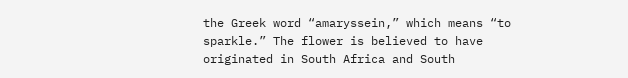the Greek word “amaryssein,” which means “to sparkle.” The flower is believed to have originated in South Africa and South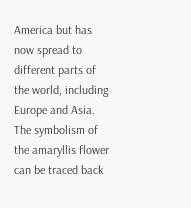America but has now spread to different parts of the world, including Europe and Asia. The symbolism of the amaryllis flower can be traced back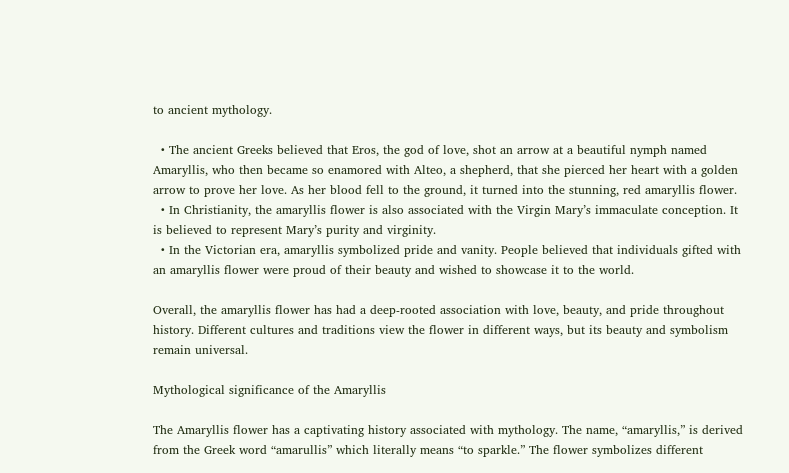to ancient mythology.

  • The ancient Greeks believed that Eros, the god of love, shot an arrow at a beautiful nymph named Amaryllis, who then became so enamored with Alteo, a shepherd, that she pierced her heart with a golden arrow to prove her love. As her blood fell to the ground, it turned into the stunning, red amaryllis flower.
  • In Christianity, the amaryllis flower is also associated with the Virgin Mary’s immaculate conception. It is believed to represent Mary’s purity and virginity.
  • In the Victorian era, amaryllis symbolized pride and vanity. People believed that individuals gifted with an amaryllis flower were proud of their beauty and wished to showcase it to the world.

Overall, the amaryllis flower has had a deep-rooted association with love, beauty, and pride throughout history. Different cultures and traditions view the flower in different ways, but its beauty and symbolism remain universal.

Mythological significance of the Amaryllis

The Amaryllis flower has a captivating history associated with mythology. The name, “amaryllis,” is derived from the Greek word “amarullis” which literally means “to sparkle.” The flower symbolizes different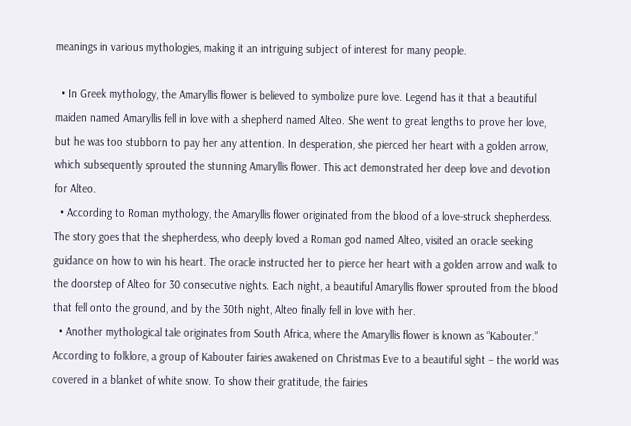meanings in various mythologies, making it an intriguing subject of interest for many people.

  • In Greek mythology, the Amaryllis flower is believed to symbolize pure love. Legend has it that a beautiful maiden named Amaryllis fell in love with a shepherd named Alteo. She went to great lengths to prove her love, but he was too stubborn to pay her any attention. In desperation, she pierced her heart with a golden arrow, which subsequently sprouted the stunning Amaryllis flower. This act demonstrated her deep love and devotion for Alteo.
  • According to Roman mythology, the Amaryllis flower originated from the blood of a love-struck shepherdess. The story goes that the shepherdess, who deeply loved a Roman god named Alteo, visited an oracle seeking guidance on how to win his heart. The oracle instructed her to pierce her heart with a golden arrow and walk to the doorstep of Alteo for 30 consecutive nights. Each night, a beautiful Amaryllis flower sprouted from the blood that fell onto the ground, and by the 30th night, Alteo finally fell in love with her.
  • Another mythological tale originates from South Africa, where the Amaryllis flower is known as “Kabouter.” According to folklore, a group of Kabouter fairies awakened on Christmas Eve to a beautiful sight – the world was covered in a blanket of white snow. To show their gratitude, the fairies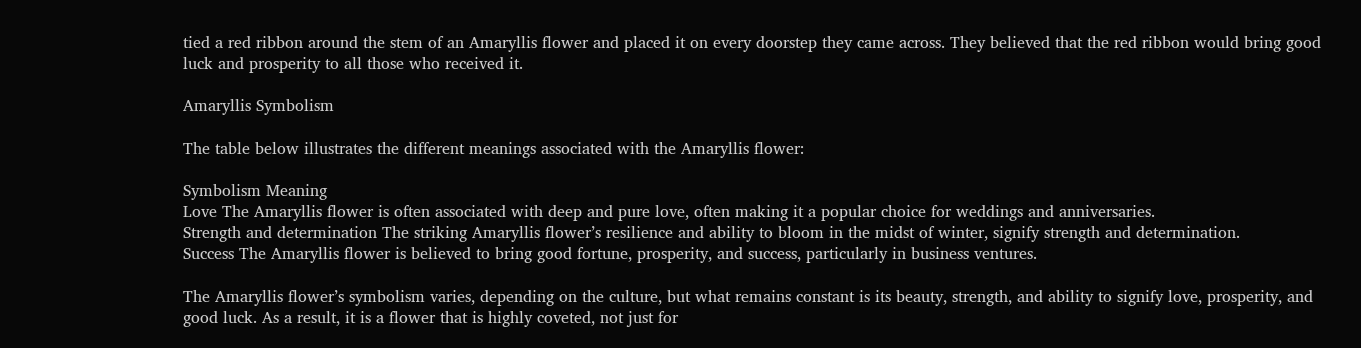tied a red ribbon around the stem of an Amaryllis flower and placed it on every doorstep they came across. They believed that the red ribbon would bring good luck and prosperity to all those who received it.

Amaryllis Symbolism

The table below illustrates the different meanings associated with the Amaryllis flower:

Symbolism Meaning
Love The Amaryllis flower is often associated with deep and pure love, often making it a popular choice for weddings and anniversaries.
Strength and determination The striking Amaryllis flower’s resilience and ability to bloom in the midst of winter, signify strength and determination.
Success The Amaryllis flower is believed to bring good fortune, prosperity, and success, particularly in business ventures.

The Amaryllis flower’s symbolism varies, depending on the culture, but what remains constant is its beauty, strength, and ability to signify love, prosperity, and good luck. As a result, it is a flower that is highly coveted, not just for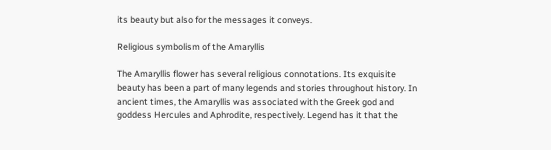its beauty but also for the messages it conveys.

Religious symbolism of the Amaryllis

The Amaryllis flower has several religious connotations. Its exquisite beauty has been a part of many legends and stories throughout history. In ancient times, the Amaryllis was associated with the Greek god and goddess Hercules and Aphrodite, respectively. Legend has it that the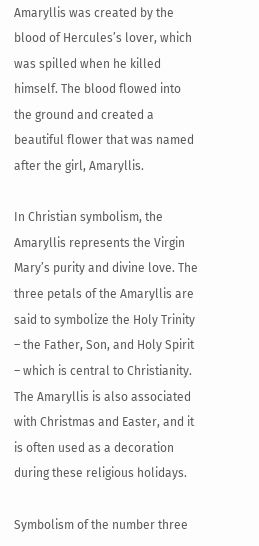Amaryllis was created by the blood of Hercules’s lover, which was spilled when he killed himself. The blood flowed into the ground and created a beautiful flower that was named after the girl, Amaryllis.

In Christian symbolism, the Amaryllis represents the Virgin Mary’s purity and divine love. The three petals of the Amaryllis are said to symbolize the Holy Trinity – the Father, Son, and Holy Spirit – which is central to Christianity. The Amaryllis is also associated with Christmas and Easter, and it is often used as a decoration during these religious holidays.

Symbolism of the number three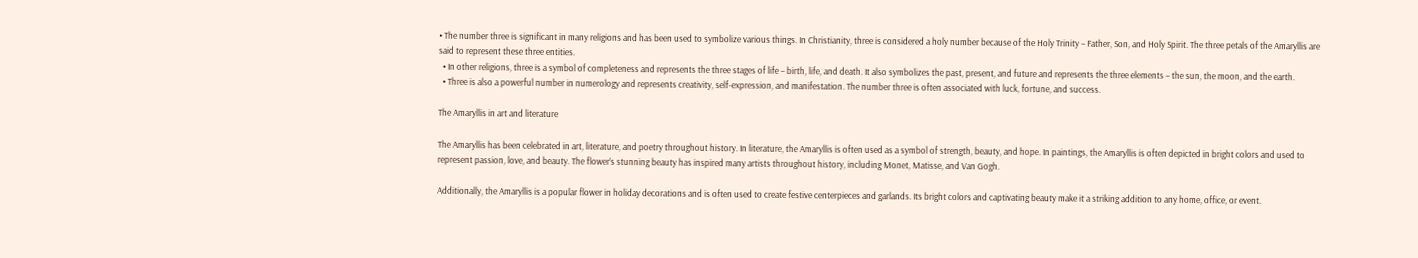• The number three is significant in many religions and has been used to symbolize various things. In Christianity, three is considered a holy number because of the Holy Trinity – Father, Son, and Holy Spirit. The three petals of the Amaryllis are said to represent these three entities.
  • In other religions, three is a symbol of completeness and represents the three stages of life – birth, life, and death. It also symbolizes the past, present, and future and represents the three elements – the sun, the moon, and the earth.
  • Three is also a powerful number in numerology and represents creativity, self-expression, and manifestation. The number three is often associated with luck, fortune, and success.

The Amaryllis in art and literature

The Amaryllis has been celebrated in art, literature, and poetry throughout history. In literature, the Amaryllis is often used as a symbol of strength, beauty, and hope. In paintings, the Amaryllis is often depicted in bright colors and used to represent passion, love, and beauty. The flower’s stunning beauty has inspired many artists throughout history, including Monet, Matisse, and Van Gogh.

Additionally, the Amaryllis is a popular flower in holiday decorations and is often used to create festive centerpieces and garlands. Its bright colors and captivating beauty make it a striking addition to any home, office, or event.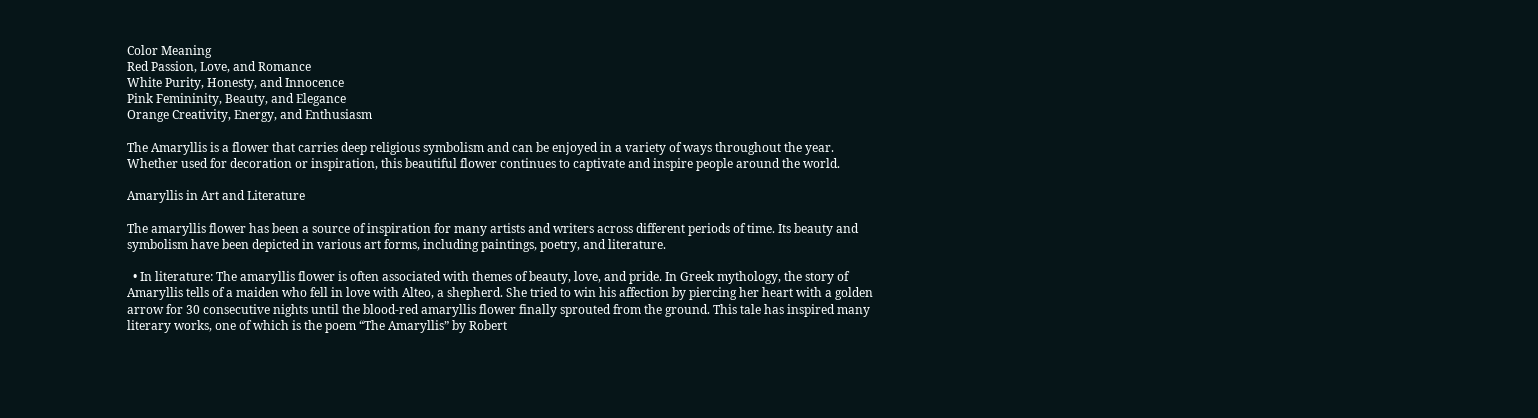Color Meaning
Red Passion, Love, and Romance
White Purity, Honesty, and Innocence
Pink Femininity, Beauty, and Elegance
Orange Creativity, Energy, and Enthusiasm

The Amaryllis is a flower that carries deep religious symbolism and can be enjoyed in a variety of ways throughout the year. Whether used for decoration or inspiration, this beautiful flower continues to captivate and inspire people around the world.

Amaryllis in Art and Literature

The amaryllis flower has been a source of inspiration for many artists and writers across different periods of time. Its beauty and symbolism have been depicted in various art forms, including paintings, poetry, and literature.

  • In literature: The amaryllis flower is often associated with themes of beauty, love, and pride. In Greek mythology, the story of Amaryllis tells of a maiden who fell in love with Alteo, a shepherd. She tried to win his affection by piercing her heart with a golden arrow for 30 consecutive nights until the blood-red amaryllis flower finally sprouted from the ground. This tale has inspired many literary works, one of which is the poem “The Amaryllis” by Robert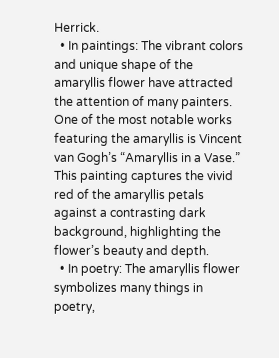Herrick.
  • In paintings: The vibrant colors and unique shape of the amaryllis flower have attracted the attention of many painters. One of the most notable works featuring the amaryllis is Vincent van Gogh’s “Amaryllis in a Vase.” This painting captures the vivid red of the amaryllis petals against a contrasting dark background, highlighting the flower’s beauty and depth.
  • In poetry: The amaryllis flower symbolizes many things in poetry,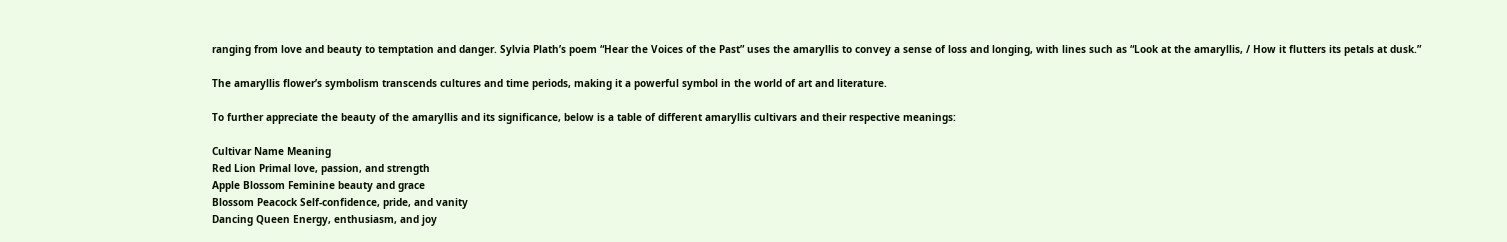ranging from love and beauty to temptation and danger. Sylvia Plath’s poem “Hear the Voices of the Past” uses the amaryllis to convey a sense of loss and longing, with lines such as “Look at the amaryllis, / How it flutters its petals at dusk.”

The amaryllis flower’s symbolism transcends cultures and time periods, making it a powerful symbol in the world of art and literature.

To further appreciate the beauty of the amaryllis and its significance, below is a table of different amaryllis cultivars and their respective meanings:

Cultivar Name Meaning
Red Lion Primal love, passion, and strength
Apple Blossom Feminine beauty and grace
Blossom Peacock Self-confidence, pride, and vanity
Dancing Queen Energy, enthusiasm, and joy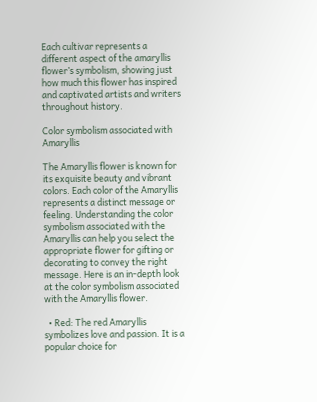Each cultivar represents a different aspect of the amaryllis flower’s symbolism, showing just how much this flower has inspired and captivated artists and writers throughout history.

Color symbolism associated with Amaryllis

The Amaryllis flower is known for its exquisite beauty and vibrant colors. Each color of the Amaryllis represents a distinct message or feeling. Understanding the color symbolism associated with the Amaryllis can help you select the appropriate flower for gifting or decorating to convey the right message. Here is an in-depth look at the color symbolism associated with the Amaryllis flower.

  • Red: The red Amaryllis symbolizes love and passion. It is a popular choice for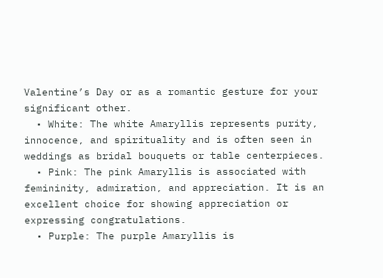Valentine’s Day or as a romantic gesture for your significant other.
  • White: The white Amaryllis represents purity, innocence, and spirituality and is often seen in weddings as bridal bouquets or table centerpieces.
  • Pink: The pink Amaryllis is associated with femininity, admiration, and appreciation. It is an excellent choice for showing appreciation or expressing congratulations.
  • Purple: The purple Amaryllis is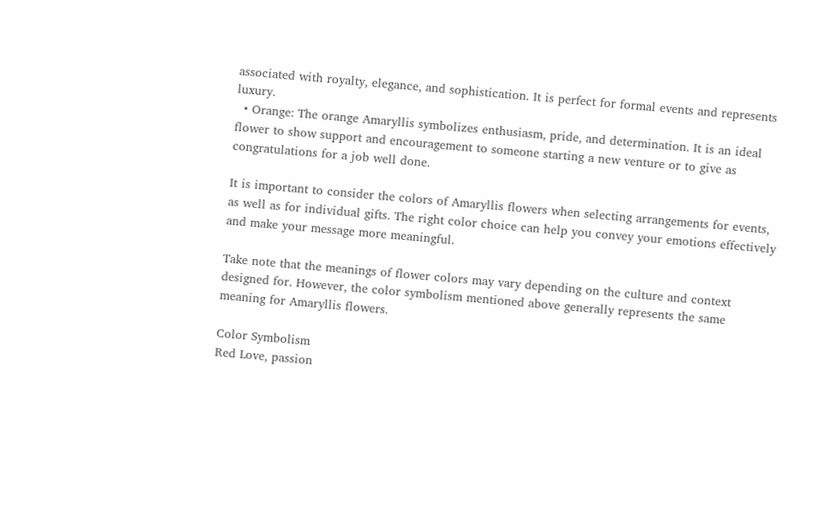associated with royalty, elegance, and sophistication. It is perfect for formal events and represents luxury.
  • Orange: The orange Amaryllis symbolizes enthusiasm, pride, and determination. It is an ideal flower to show support and encouragement to someone starting a new venture or to give as congratulations for a job well done.

It is important to consider the colors of Amaryllis flowers when selecting arrangements for events, as well as for individual gifts. The right color choice can help you convey your emotions effectively and make your message more meaningful.

Take note that the meanings of flower colors may vary depending on the culture and context designed for. However, the color symbolism mentioned above generally represents the same meaning for Amaryllis flowers.

Color Symbolism
Red Love, passion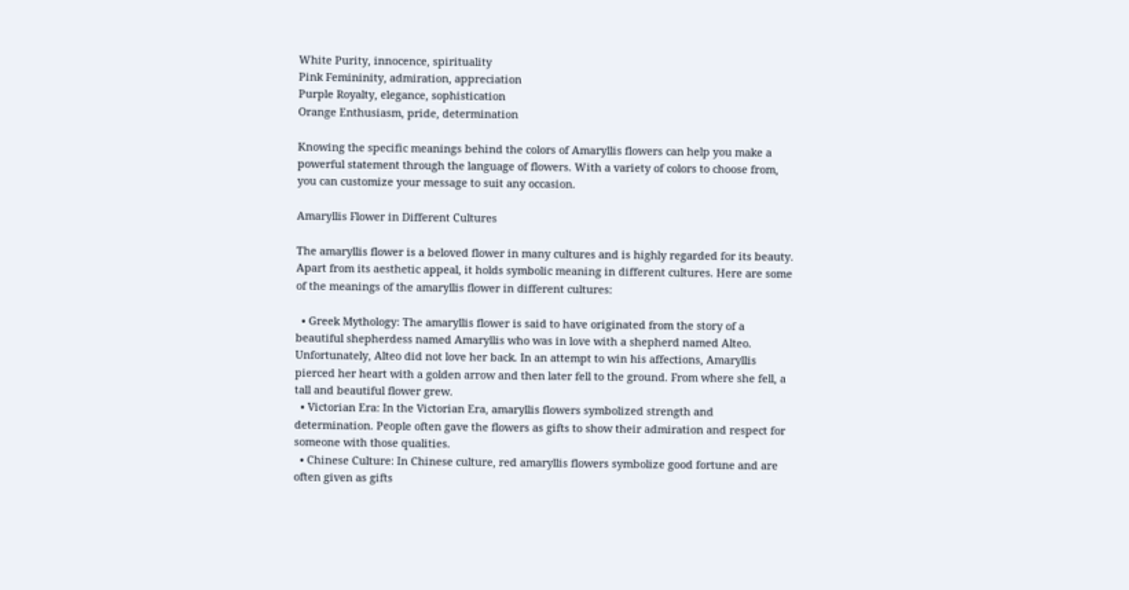White Purity, innocence, spirituality
Pink Femininity, admiration, appreciation
Purple Royalty, elegance, sophistication
Orange Enthusiasm, pride, determination

Knowing the specific meanings behind the colors of Amaryllis flowers can help you make a powerful statement through the language of flowers. With a variety of colors to choose from, you can customize your message to suit any occasion.

Amaryllis Flower in Different Cultures

The amaryllis flower is a beloved flower in many cultures and is highly regarded for its beauty. Apart from its aesthetic appeal, it holds symbolic meaning in different cultures. Here are some of the meanings of the amaryllis flower in different cultures:

  • Greek Mythology: The amaryllis flower is said to have originated from the story of a beautiful shepherdess named Amaryllis who was in love with a shepherd named Alteo. Unfortunately, Alteo did not love her back. In an attempt to win his affections, Amaryllis pierced her heart with a golden arrow and then later fell to the ground. From where she fell, a tall and beautiful flower grew.
  • Victorian Era: In the Victorian Era, amaryllis flowers symbolized strength and determination. People often gave the flowers as gifts to show their admiration and respect for someone with those qualities.
  • Chinese Culture: In Chinese culture, red amaryllis flowers symbolize good fortune and are often given as gifts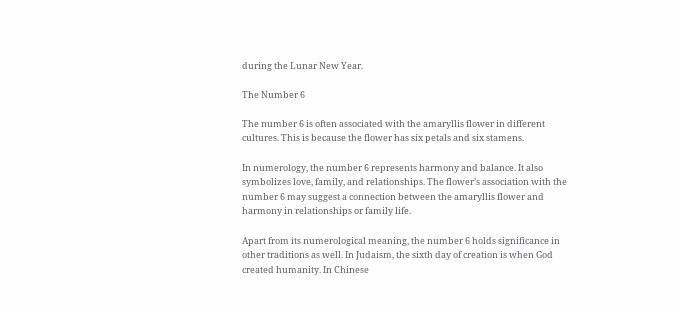during the Lunar New Year.

The Number 6

The number 6 is often associated with the amaryllis flower in different cultures. This is because the flower has six petals and six stamens.

In numerology, the number 6 represents harmony and balance. It also symbolizes love, family, and relationships. The flower’s association with the number 6 may suggest a connection between the amaryllis flower and harmony in relationships or family life.

Apart from its numerological meaning, the number 6 holds significance in other traditions as well. In Judaism, the sixth day of creation is when God created humanity. In Chinese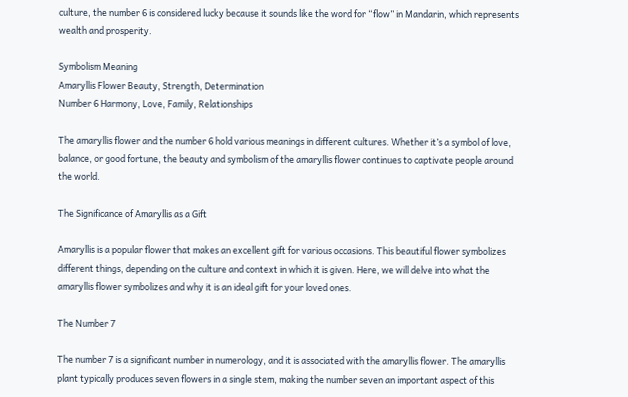culture, the number 6 is considered lucky because it sounds like the word for “flow” in Mandarin, which represents wealth and prosperity.

Symbolism Meaning
Amaryllis Flower Beauty, Strength, Determination
Number 6 Harmony, Love, Family, Relationships

The amaryllis flower and the number 6 hold various meanings in different cultures. Whether it’s a symbol of love, balance, or good fortune, the beauty and symbolism of the amaryllis flower continues to captivate people around the world.

The Significance of Amaryllis as a Gift

Amaryllis is a popular flower that makes an excellent gift for various occasions. This beautiful flower symbolizes different things, depending on the culture and context in which it is given. Here, we will delve into what the amaryllis flower symbolizes and why it is an ideal gift for your loved ones.

The Number 7

The number 7 is a significant number in numerology, and it is associated with the amaryllis flower. The amaryllis plant typically produces seven flowers in a single stem, making the number seven an important aspect of this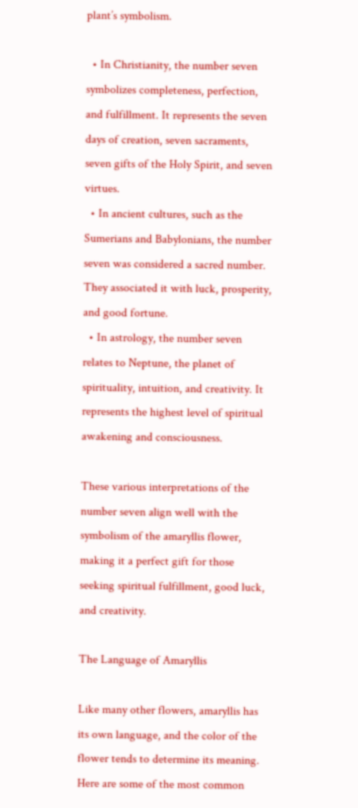plant’s symbolism.

  • In Christianity, the number seven symbolizes completeness, perfection, and fulfillment. It represents the seven days of creation, seven sacraments, seven gifts of the Holy Spirit, and seven virtues.
  • In ancient cultures, such as the Sumerians and Babylonians, the number seven was considered a sacred number. They associated it with luck, prosperity, and good fortune.
  • In astrology, the number seven relates to Neptune, the planet of spirituality, intuition, and creativity. It represents the highest level of spiritual awakening and consciousness.

These various interpretations of the number seven align well with the symbolism of the amaryllis flower, making it a perfect gift for those seeking spiritual fulfillment, good luck, and creativity.

The Language of Amaryllis

Like many other flowers, amaryllis has its own language, and the color of the flower tends to determine its meaning. Here are some of the most common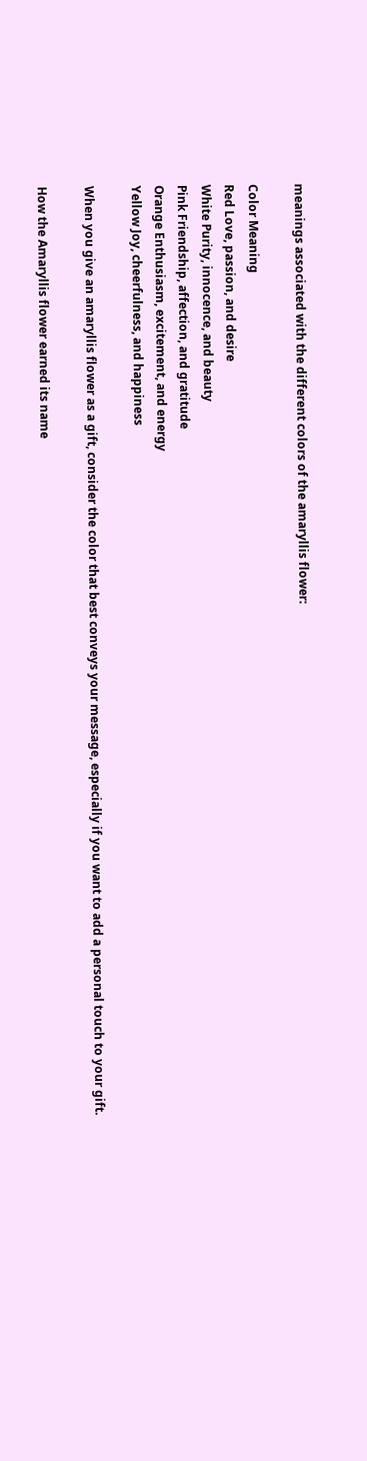meanings associated with the different colors of the amaryllis flower:

Color Meaning
Red Love, passion, and desire
White Purity, innocence, and beauty
Pink Friendship, affection, and gratitude
Orange Enthusiasm, excitement, and energy
Yellow Joy, cheerfulness, and happiness

When you give an amaryllis flower as a gift, consider the color that best conveys your message, especially if you want to add a personal touch to your gift.

How the Amaryllis flower earned its name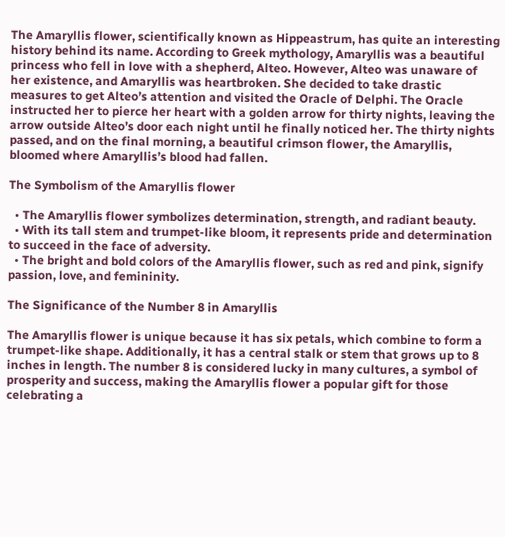The Amaryllis flower, scientifically known as Hippeastrum, has quite an interesting history behind its name. According to Greek mythology, Amaryllis was a beautiful princess who fell in love with a shepherd, Alteo. However, Alteo was unaware of her existence, and Amaryllis was heartbroken. She decided to take drastic measures to get Alteo’s attention and visited the Oracle of Delphi. The Oracle instructed her to pierce her heart with a golden arrow for thirty nights, leaving the arrow outside Alteo’s door each night until he finally noticed her. The thirty nights passed, and on the final morning, a beautiful crimson flower, the Amaryllis, bloomed where Amaryllis’s blood had fallen.

The Symbolism of the Amaryllis flower

  • The Amaryllis flower symbolizes determination, strength, and radiant beauty.
  • With its tall stem and trumpet-like bloom, it represents pride and determination to succeed in the face of adversity.
  • The bright and bold colors of the Amaryllis flower, such as red and pink, signify passion, love, and femininity.

The Significance of the Number 8 in Amaryllis

The Amaryllis flower is unique because it has six petals, which combine to form a trumpet-like shape. Additionally, it has a central stalk or stem that grows up to 8 inches in length. The number 8 is considered lucky in many cultures, a symbol of prosperity and success, making the Amaryllis flower a popular gift for those celebrating a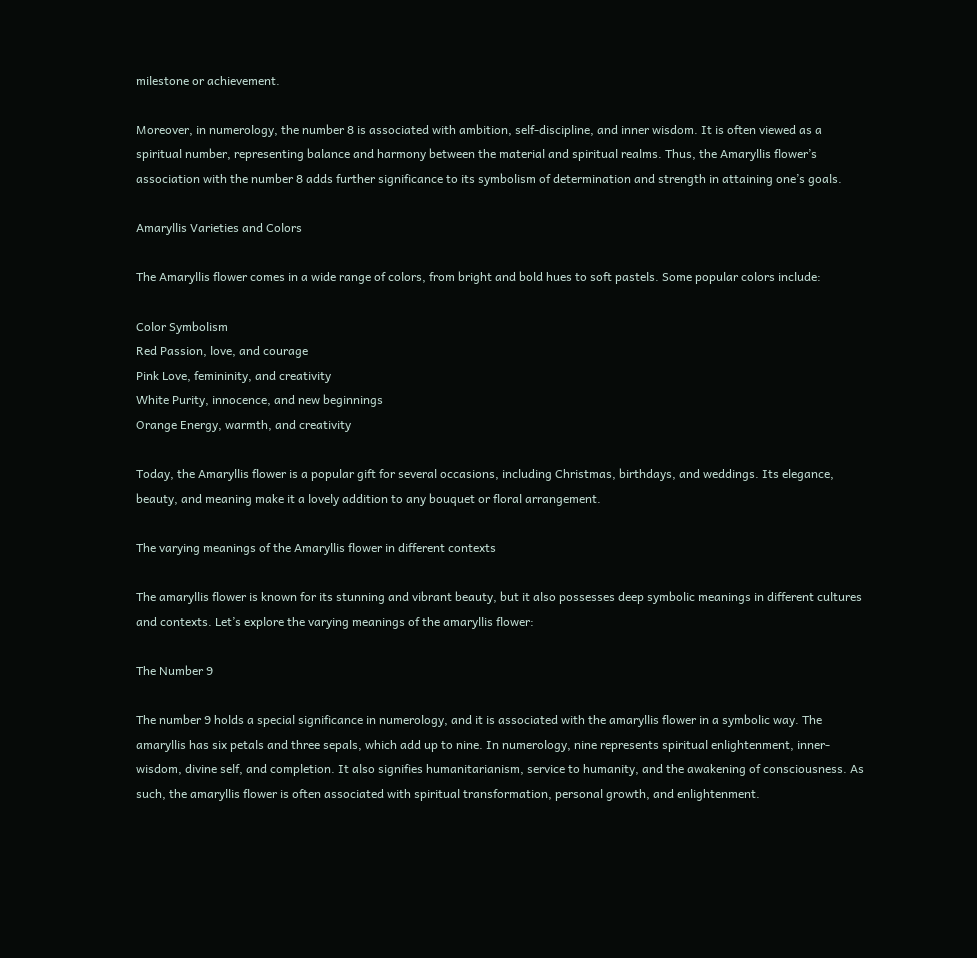milestone or achievement.

Moreover, in numerology, the number 8 is associated with ambition, self-discipline, and inner wisdom. It is often viewed as a spiritual number, representing balance and harmony between the material and spiritual realms. Thus, the Amaryllis flower’s association with the number 8 adds further significance to its symbolism of determination and strength in attaining one’s goals.

Amaryllis Varieties and Colors

The Amaryllis flower comes in a wide range of colors, from bright and bold hues to soft pastels. Some popular colors include:

Color Symbolism
Red Passion, love, and courage
Pink Love, femininity, and creativity
White Purity, innocence, and new beginnings
Orange Energy, warmth, and creativity

Today, the Amaryllis flower is a popular gift for several occasions, including Christmas, birthdays, and weddings. Its elegance, beauty, and meaning make it a lovely addition to any bouquet or floral arrangement.

The varying meanings of the Amaryllis flower in different contexts

The amaryllis flower is known for its stunning and vibrant beauty, but it also possesses deep symbolic meanings in different cultures and contexts. Let’s explore the varying meanings of the amaryllis flower:

The Number 9

The number 9 holds a special significance in numerology, and it is associated with the amaryllis flower in a symbolic way. The amaryllis has six petals and three sepals, which add up to nine. In numerology, nine represents spiritual enlightenment, inner-wisdom, divine self, and completion. It also signifies humanitarianism, service to humanity, and the awakening of consciousness. As such, the amaryllis flower is often associated with spiritual transformation, personal growth, and enlightenment.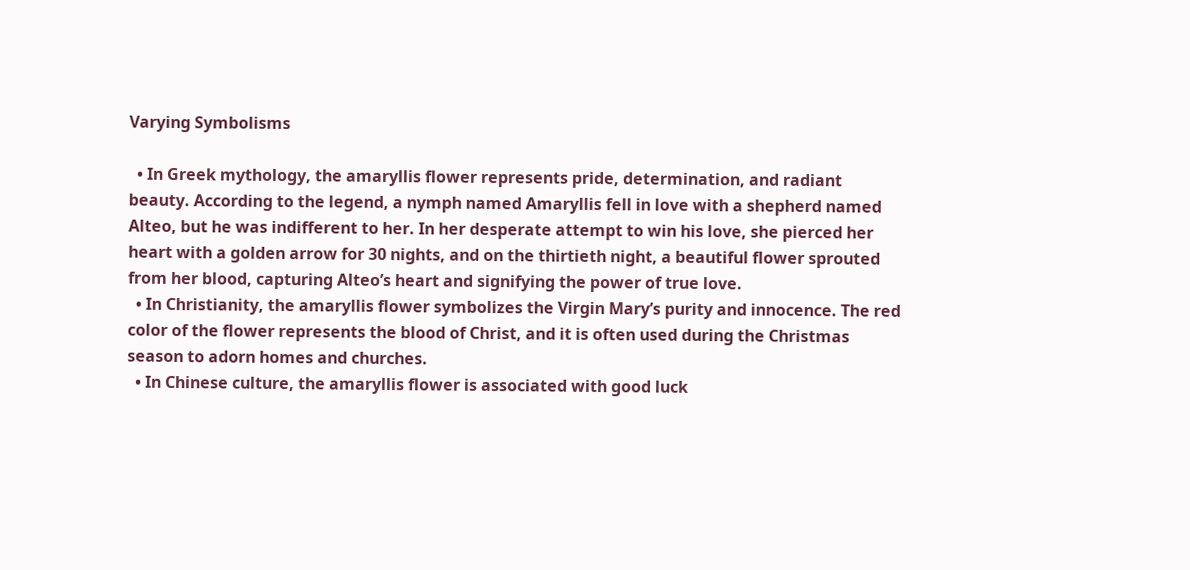Varying Symbolisms

  • In Greek mythology, the amaryllis flower represents pride, determination, and radiant beauty. According to the legend, a nymph named Amaryllis fell in love with a shepherd named Alteo, but he was indifferent to her. In her desperate attempt to win his love, she pierced her heart with a golden arrow for 30 nights, and on the thirtieth night, a beautiful flower sprouted from her blood, capturing Alteo’s heart and signifying the power of true love.
  • In Christianity, the amaryllis flower symbolizes the Virgin Mary’s purity and innocence. The red color of the flower represents the blood of Christ, and it is often used during the Christmas season to adorn homes and churches.
  • In Chinese culture, the amaryllis flower is associated with good luck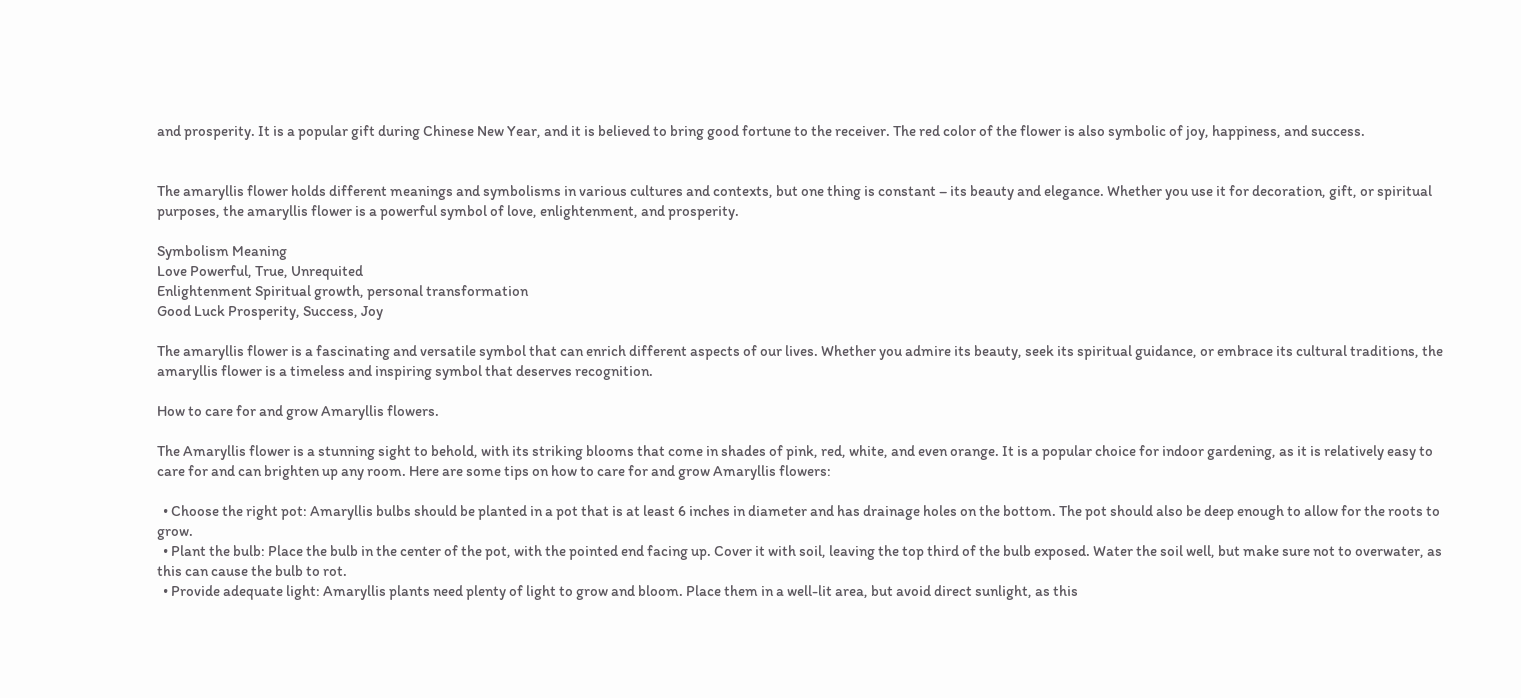and prosperity. It is a popular gift during Chinese New Year, and it is believed to bring good fortune to the receiver. The red color of the flower is also symbolic of joy, happiness, and success.


The amaryllis flower holds different meanings and symbolisms in various cultures and contexts, but one thing is constant – its beauty and elegance. Whether you use it for decoration, gift, or spiritual purposes, the amaryllis flower is a powerful symbol of love, enlightenment, and prosperity.

Symbolism Meaning
Love Powerful, True, Unrequited
Enlightenment Spiritual growth, personal transformation
Good Luck Prosperity, Success, Joy

The amaryllis flower is a fascinating and versatile symbol that can enrich different aspects of our lives. Whether you admire its beauty, seek its spiritual guidance, or embrace its cultural traditions, the amaryllis flower is a timeless and inspiring symbol that deserves recognition.

How to care for and grow Amaryllis flowers.

The Amaryllis flower is a stunning sight to behold, with its striking blooms that come in shades of pink, red, white, and even orange. It is a popular choice for indoor gardening, as it is relatively easy to care for and can brighten up any room. Here are some tips on how to care for and grow Amaryllis flowers:

  • Choose the right pot: Amaryllis bulbs should be planted in a pot that is at least 6 inches in diameter and has drainage holes on the bottom. The pot should also be deep enough to allow for the roots to grow.
  • Plant the bulb: Place the bulb in the center of the pot, with the pointed end facing up. Cover it with soil, leaving the top third of the bulb exposed. Water the soil well, but make sure not to overwater, as this can cause the bulb to rot.
  • Provide adequate light: Amaryllis plants need plenty of light to grow and bloom. Place them in a well-lit area, but avoid direct sunlight, as this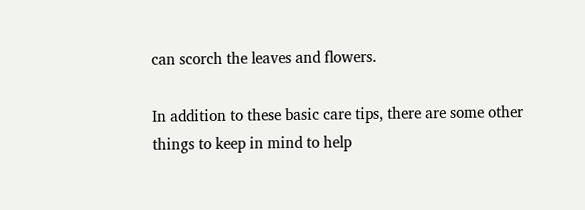can scorch the leaves and flowers.

In addition to these basic care tips, there are some other things to keep in mind to help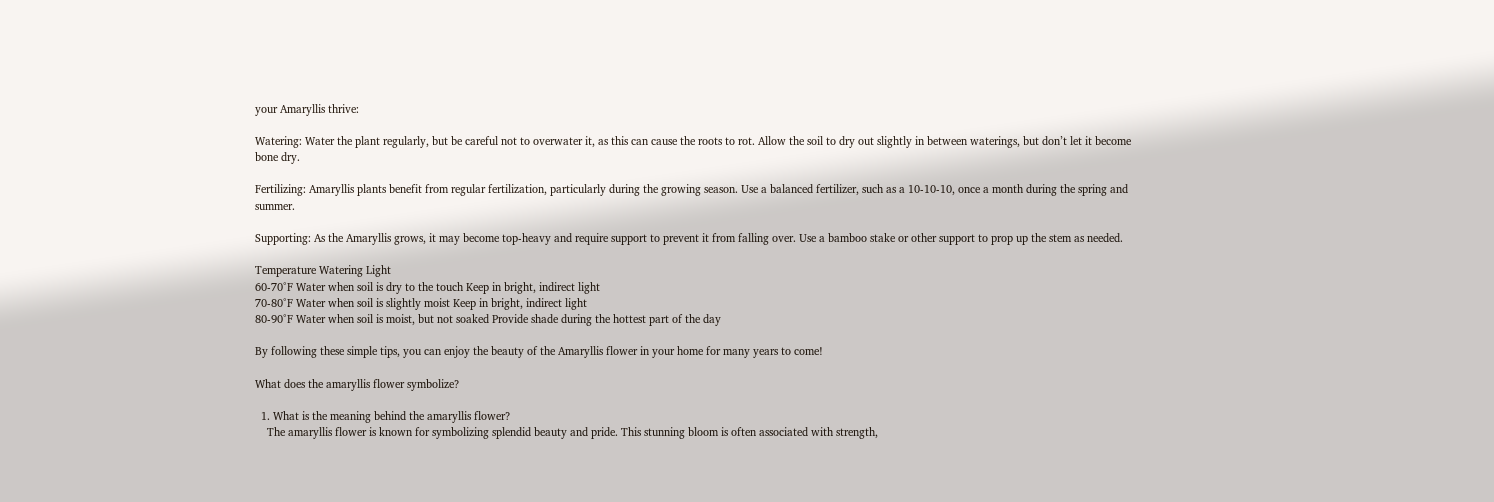your Amaryllis thrive:

Watering: Water the plant regularly, but be careful not to overwater it, as this can cause the roots to rot. Allow the soil to dry out slightly in between waterings, but don’t let it become bone dry.

Fertilizing: Amaryllis plants benefit from regular fertilization, particularly during the growing season. Use a balanced fertilizer, such as a 10-10-10, once a month during the spring and summer.

Supporting: As the Amaryllis grows, it may become top-heavy and require support to prevent it from falling over. Use a bamboo stake or other support to prop up the stem as needed.

Temperature Watering Light
60-70°F Water when soil is dry to the touch Keep in bright, indirect light
70-80°F Water when soil is slightly moist Keep in bright, indirect light
80-90°F Water when soil is moist, but not soaked Provide shade during the hottest part of the day

By following these simple tips, you can enjoy the beauty of the Amaryllis flower in your home for many years to come!

What does the amaryllis flower symbolize?

  1. What is the meaning behind the amaryllis flower?
    The amaryllis flower is known for symbolizing splendid beauty and pride. This stunning bloom is often associated with strength,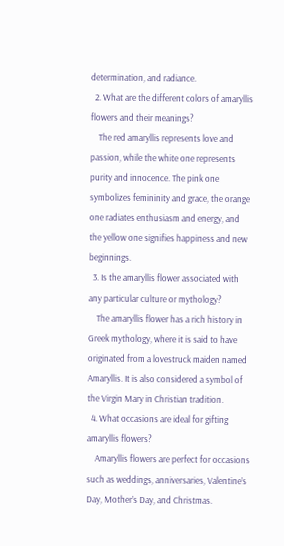determination, and radiance.
  2. What are the different colors of amaryllis flowers and their meanings?
    The red amaryllis represents love and passion, while the white one represents purity and innocence. The pink one symbolizes femininity and grace, the orange one radiates enthusiasm and energy, and the yellow one signifies happiness and new beginnings.
  3. Is the amaryllis flower associated with any particular culture or mythology?
    The amaryllis flower has a rich history in Greek mythology, where it is said to have originated from a lovestruck maiden named Amaryllis. It is also considered a symbol of the Virgin Mary in Christian tradition.
  4. What occasions are ideal for gifting amaryllis flowers?
    Amaryllis flowers are perfect for occasions such as weddings, anniversaries, Valentine’s Day, Mother’s Day, and Christmas.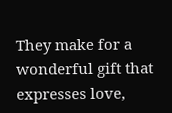They make for a wonderful gift that expresses love,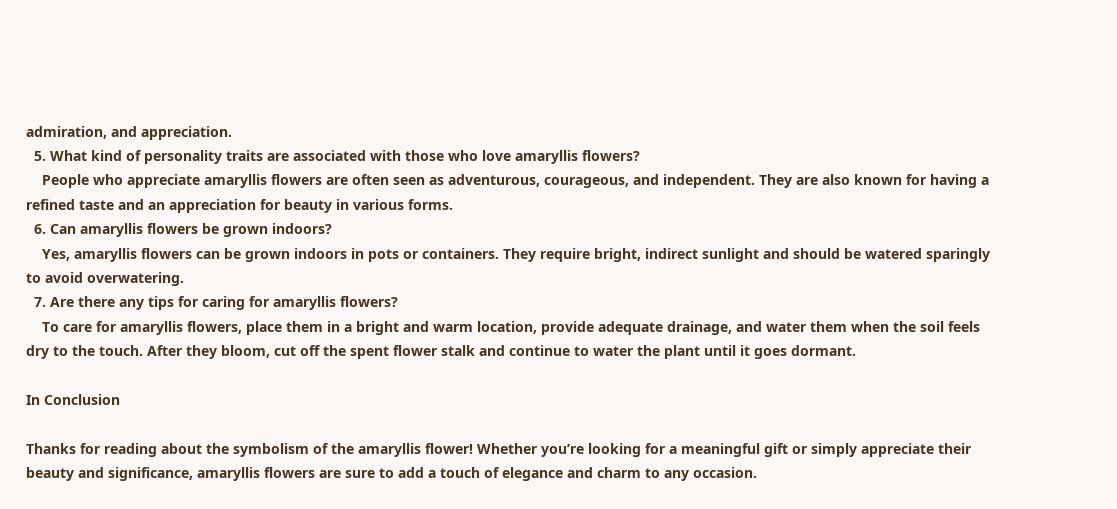admiration, and appreciation.
  5. What kind of personality traits are associated with those who love amaryllis flowers?
    People who appreciate amaryllis flowers are often seen as adventurous, courageous, and independent. They are also known for having a refined taste and an appreciation for beauty in various forms.
  6. Can amaryllis flowers be grown indoors?
    Yes, amaryllis flowers can be grown indoors in pots or containers. They require bright, indirect sunlight and should be watered sparingly to avoid overwatering.
  7. Are there any tips for caring for amaryllis flowers?
    To care for amaryllis flowers, place them in a bright and warm location, provide adequate drainage, and water them when the soil feels dry to the touch. After they bloom, cut off the spent flower stalk and continue to water the plant until it goes dormant.

In Conclusion

Thanks for reading about the symbolism of the amaryllis flower! Whether you’re looking for a meaningful gift or simply appreciate their beauty and significance, amaryllis flowers are sure to add a touch of elegance and charm to any occasion.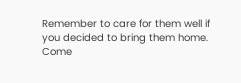Remember to care for them well if you decided to bring them home. Come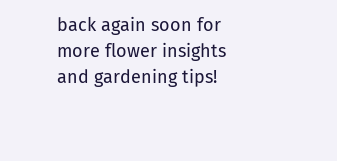back again soon for more flower insights and gardening tips!